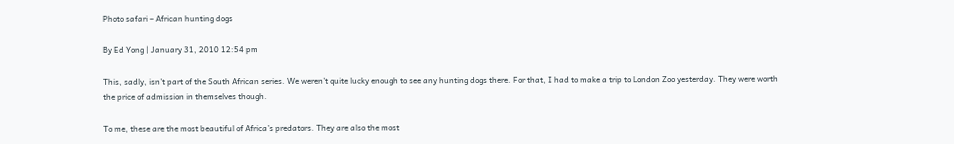Photo safari – African hunting dogs

By Ed Yong | January 31, 2010 12:54 pm

This, sadly, isn’t part of the South African series. We weren’t quite lucky enough to see any hunting dogs there. For that, I had to make a trip to London Zoo yesterday. They were worth the price of admission in themselves though.

To me, these are the most beautiful of Africa’s predators. They are also the most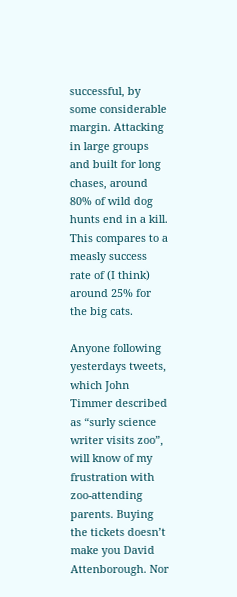successful, by some considerable margin. Attacking in large groups and built for long chases, around 80% of wild dog hunts end in a kill. This compares to a measly success rate of (I think) around 25% for the big cats.

Anyone following yesterdays tweets, which John Timmer described as “surly science writer visits zoo”, will know of my frustration with zoo-attending parents. Buying the tickets doesn’t make you David Attenborough. Nor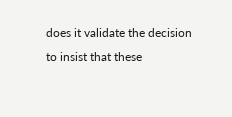does it validate the decision to insist that these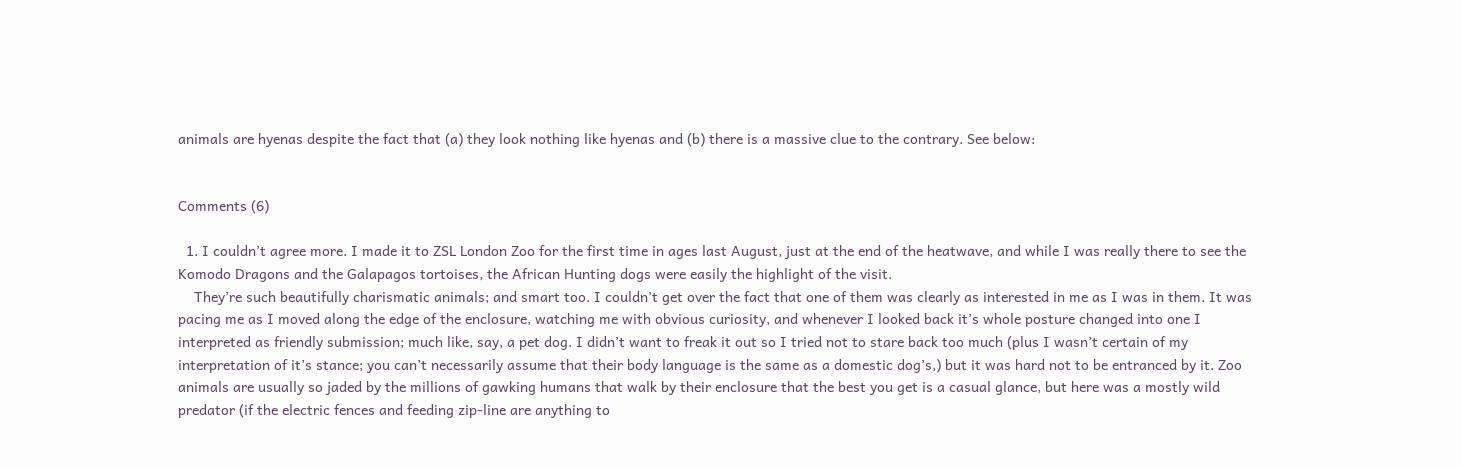animals are hyenas despite the fact that (a) they look nothing like hyenas and (b) there is a massive clue to the contrary. See below:


Comments (6)

  1. I couldn’t agree more. I made it to ZSL London Zoo for the first time in ages last August, just at the end of the heatwave, and while I was really there to see the Komodo Dragons and the Galapagos tortoises, the African Hunting dogs were easily the highlight of the visit.
    They’re such beautifully charismatic animals; and smart too. I couldn’t get over the fact that one of them was clearly as interested in me as I was in them. It was pacing me as I moved along the edge of the enclosure, watching me with obvious curiosity, and whenever I looked back it’s whole posture changed into one I interpreted as friendly submission; much like, say, a pet dog. I didn’t want to freak it out so I tried not to stare back too much (plus I wasn’t certain of my interpretation of it’s stance; you can’t necessarily assume that their body language is the same as a domestic dog’s,) but it was hard not to be entranced by it. Zoo animals are usually so jaded by the millions of gawking humans that walk by their enclosure that the best you get is a casual glance, but here was a mostly wild predator (if the electric fences and feeding zip-line are anything to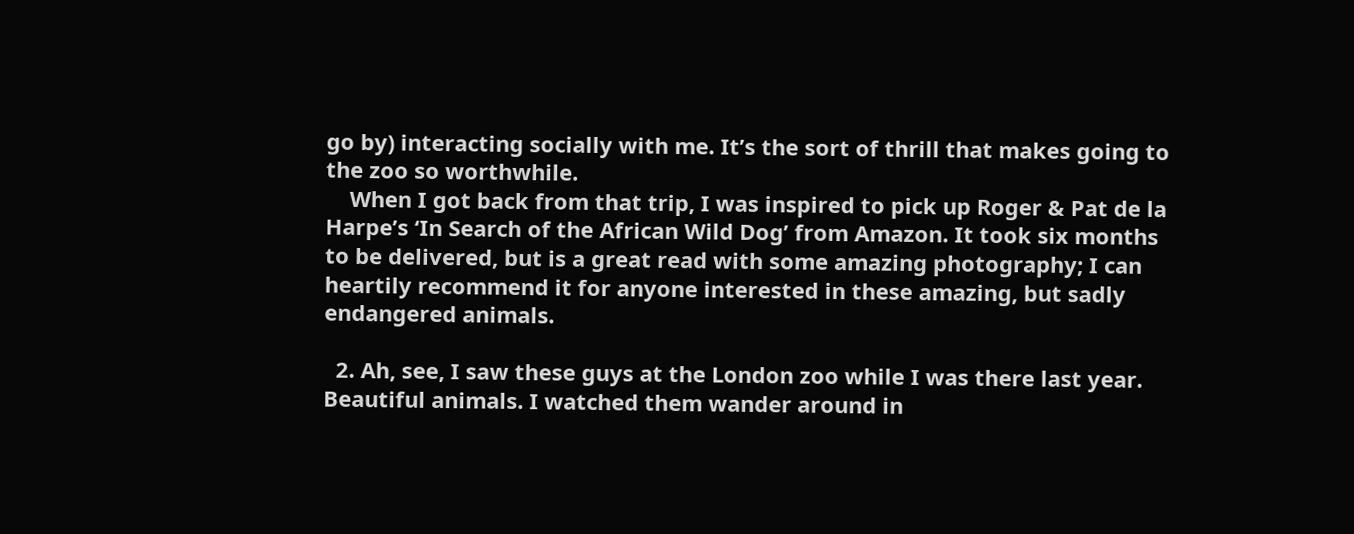go by) interacting socially with me. It’s the sort of thrill that makes going to the zoo so worthwhile.
    When I got back from that trip, I was inspired to pick up Roger & Pat de la Harpe’s ‘In Search of the African Wild Dog’ from Amazon. It took six months to be delivered, but is a great read with some amazing photography; I can heartily recommend it for anyone interested in these amazing, but sadly endangered animals.

  2. Ah, see, I saw these guys at the London zoo while I was there last year. Beautiful animals. I watched them wander around in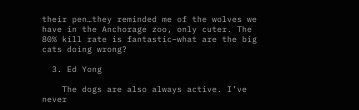their pen…they reminded me of the wolves we have in the Anchorage zoo, only cuter. The 80% kill rate is fantastic–what are the big cats doing wrong?

  3. Ed Yong

    The dogs are also always active. I’ve never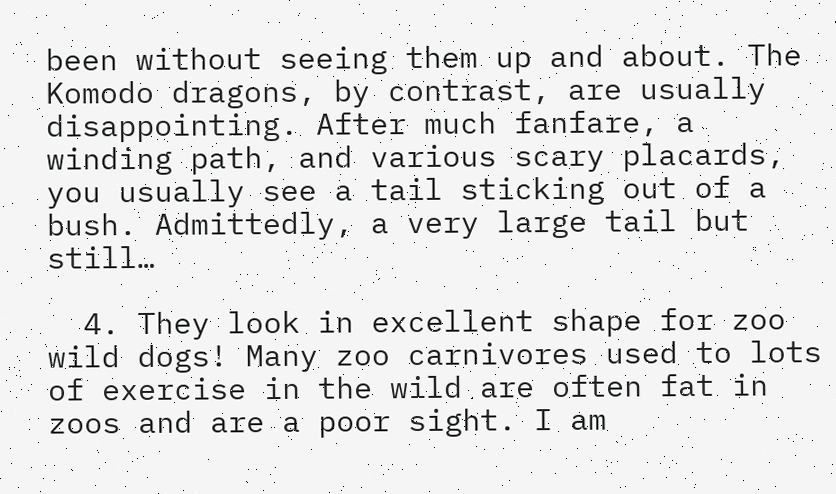been without seeing them up and about. The Komodo dragons, by contrast, are usually disappointing. After much fanfare, a winding path, and various scary placards, you usually see a tail sticking out of a bush. Admittedly, a very large tail but still…

  4. They look in excellent shape for zoo wild dogs! Many zoo carnivores used to lots of exercise in the wild are often fat in zoos and are a poor sight. I am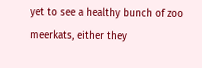yet to see a healthy bunch of zoo meerkats, either they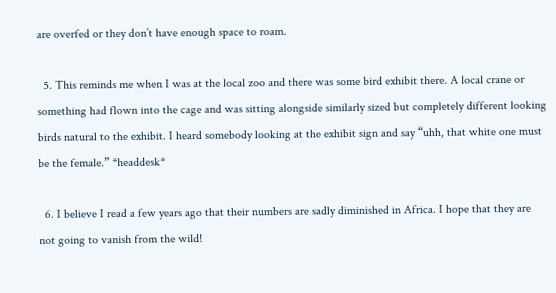are overfed or they don’t have enough space to roam.

  5. This reminds me when I was at the local zoo and there was some bird exhibit there. A local crane or something had flown into the cage and was sitting alongside similarly sized but completely different looking birds natural to the exhibit. I heard somebody looking at the exhibit sign and say “uhh, that white one must be the female.” *headdesk*

  6. I believe I read a few years ago that their numbers are sadly diminished in Africa. I hope that they are not going to vanish from the wild!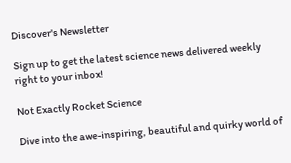Discover's Newsletter

Sign up to get the latest science news delivered weekly right to your inbox!

Not Exactly Rocket Science

Dive into the awe-inspiring, beautiful and quirky world of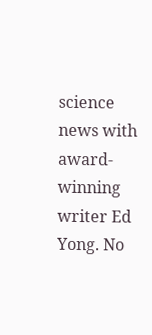science news with award-winning writer Ed Yong. No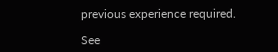previous experience required.

See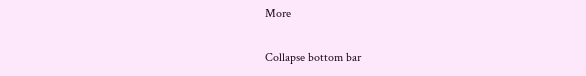More

Collapse bottom bar